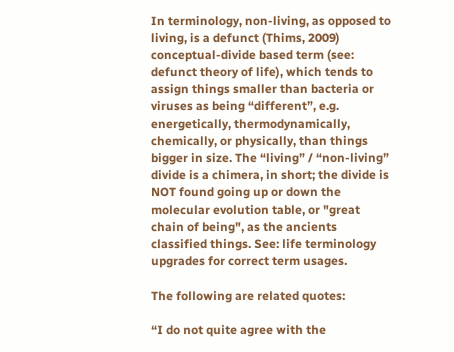In terminology, non-living, as opposed to living, is a defunct (Thims, 2009) conceptual-divide based term (see: defunct theory of life), which tends to assign things smaller than bacteria or viruses as being “different”, e.g. energetically, thermodynamically, chemically, or physically, than things bigger in size. The “living” / “non-living” divide is a chimera, in short; the divide is NOT found going up or down the molecular evolution table, or "great chain of being", as the ancients classified things. See: life terminology upgrades for correct term usages.

The following are related quotes:

“I do not quite agree with the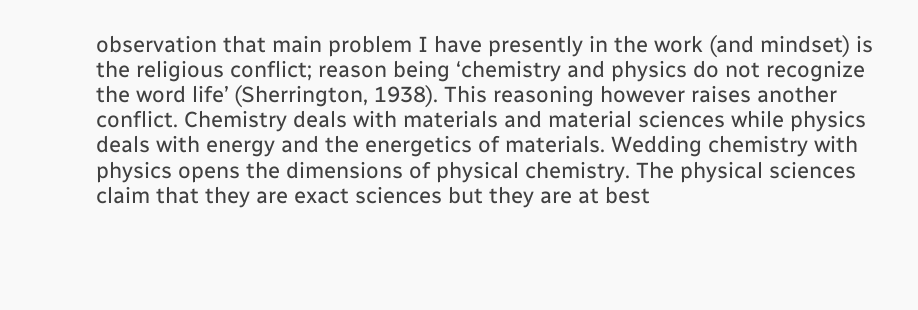observation that main problem I have presently in the work (and mindset) is the religious conflict; reason being ‘chemistry and physics do not recognize the word life’ (Sherrington, 1938). This reasoning however raises another conflict. Chemistry deals with materials and material sciences while physics deals with energy and the energetics of materials. Wedding chemistry with physics opens the dimensions of physical chemistry. The physical sciences claim that they are exact sciences but they are at best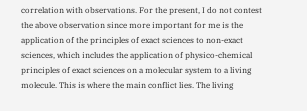correlation with observations. For the present, I do not contest the above observation since more important for me is the application of the principles of exact sciences to non-exact sciences, which includes the application of physico-chemical principles of exact sciences on a molecular system to a living molecule. This is where the main conflict lies. The living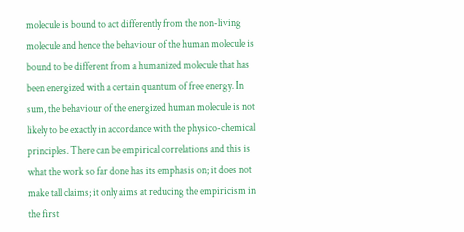molecule is bound to act differently from the non-living molecule and hence the behaviour of the human molecule is bound to be different from a humanized molecule that has been energized with a certain quantum of free energy. In sum, the behaviour of the energized human molecule is not likely to be exactly in accordance with the physico-chemical principles. There can be empirical correlations and this is what the work so far done has its emphasis on; it does not make tall claims; it only aims at reducing the empiricism in the first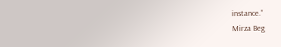instance.”
Mirza Beg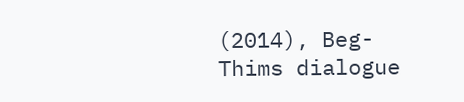(2014), Beg-Thims dialogue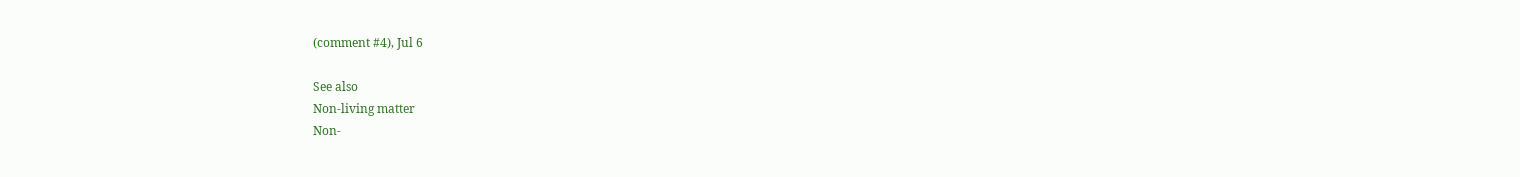(comment #4), Jul 6

See also
Non-living matter
Non-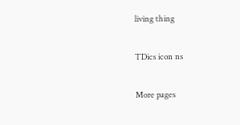living thing

TDics icon ns

More pages